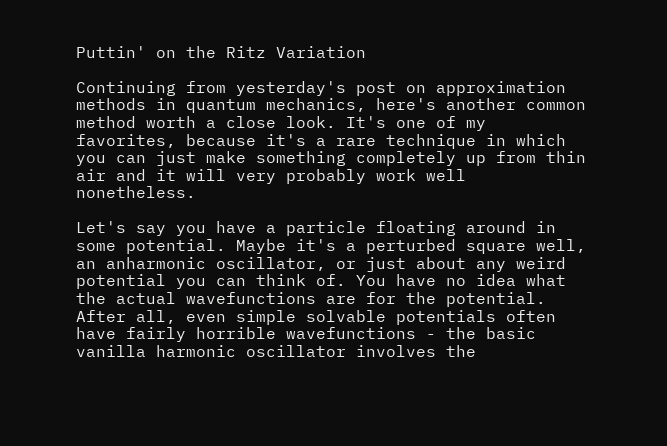Puttin' on the Ritz Variation

Continuing from yesterday's post on approximation methods in quantum mechanics, here's another common method worth a close look. It's one of my favorites, because it's a rare technique in which you can just make something completely up from thin air and it will very probably work well nonetheless.

Let's say you have a particle floating around in some potential. Maybe it's a perturbed square well, an anharmonic oscillator, or just about any weird potential you can think of. You have no idea what the actual wavefunctions are for the potential. After all, even simple solvable potentials often have fairly horrible wavefunctions - the basic vanilla harmonic oscillator involves the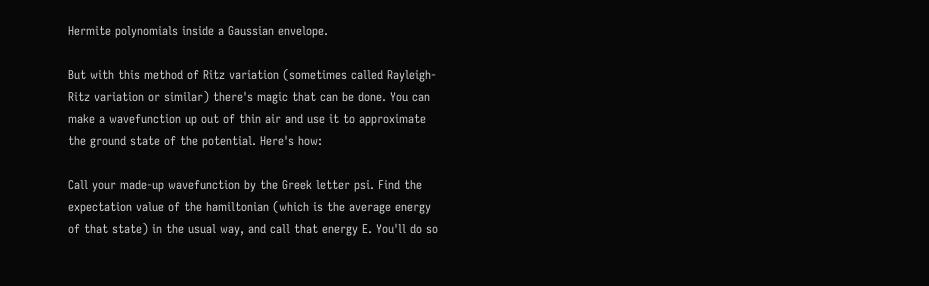Hermite polynomials inside a Gaussian envelope.

But with this method of Ritz variation (sometimes called Rayleigh-Ritz variation or similar) there's magic that can be done. You can make a wavefunction up out of thin air and use it to approximate the ground state of the potential. Here's how:

Call your made-up wavefunction by the Greek letter psi. Find the expectation value of the hamiltonian (which is the average energy of that state) in the usual way, and call that energy E. You'll do so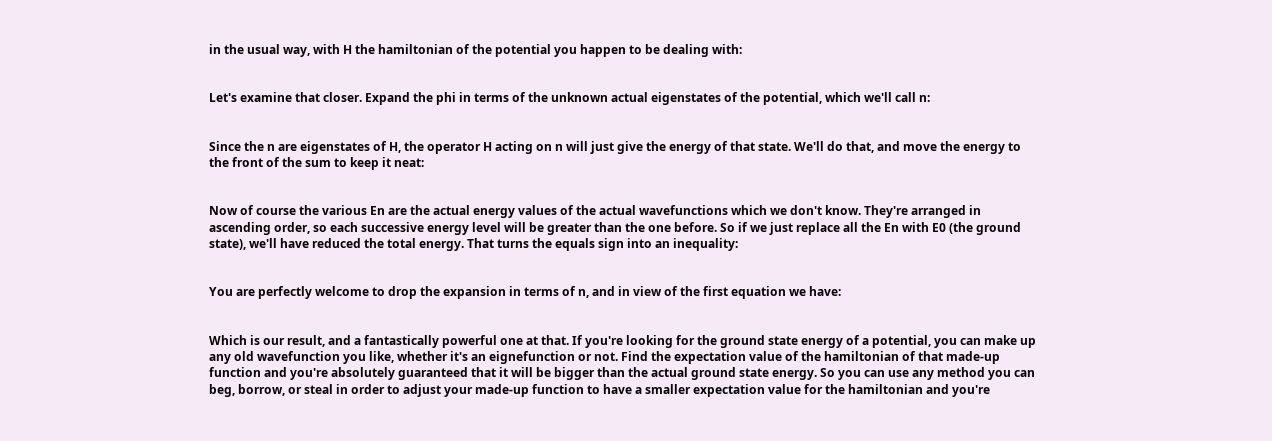in the usual way, with H the hamiltonian of the potential you happen to be dealing with:


Let's examine that closer. Expand the phi in terms of the unknown actual eigenstates of the potential, which we'll call n:


Since the n are eigenstates of H, the operator H acting on n will just give the energy of that state. We'll do that, and move the energy to the front of the sum to keep it neat:


Now of course the various En are the actual energy values of the actual wavefunctions which we don't know. They're arranged in ascending order, so each successive energy level will be greater than the one before. So if we just replace all the En with E0 (the ground state), we'll have reduced the total energy. That turns the equals sign into an inequality:


You are perfectly welcome to drop the expansion in terms of n, and in view of the first equation we have:


Which is our result, and a fantastically powerful one at that. If you're looking for the ground state energy of a potential, you can make up any old wavefunction you like, whether it's an eignefunction or not. Find the expectation value of the hamiltonian of that made-up function and you're absolutely guaranteed that it will be bigger than the actual ground state energy. So you can use any method you can beg, borrow, or steal in order to adjust your made-up function to have a smaller expectation value for the hamiltonian and you're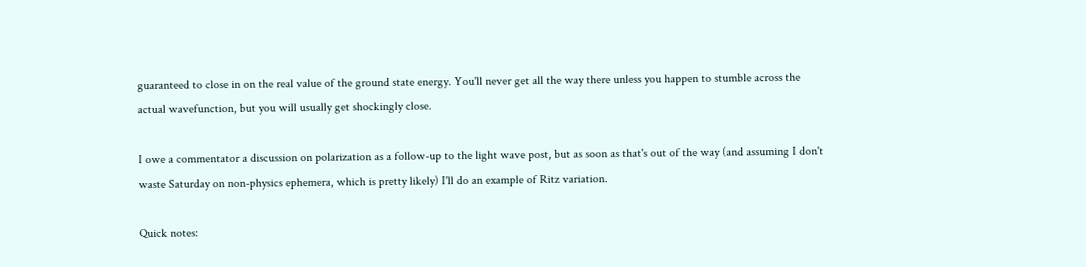guaranteed to close in on the real value of the ground state energy. You'll never get all the way there unless you happen to stumble across the actual wavefunction, but you will usually get shockingly close.

I owe a commentator a discussion on polarization as a follow-up to the light wave post, but as soon as that's out of the way (and assuming I don't waste Saturday on non-physics ephemera, which is pretty likely) I'll do an example of Ritz variation.

Quick notes: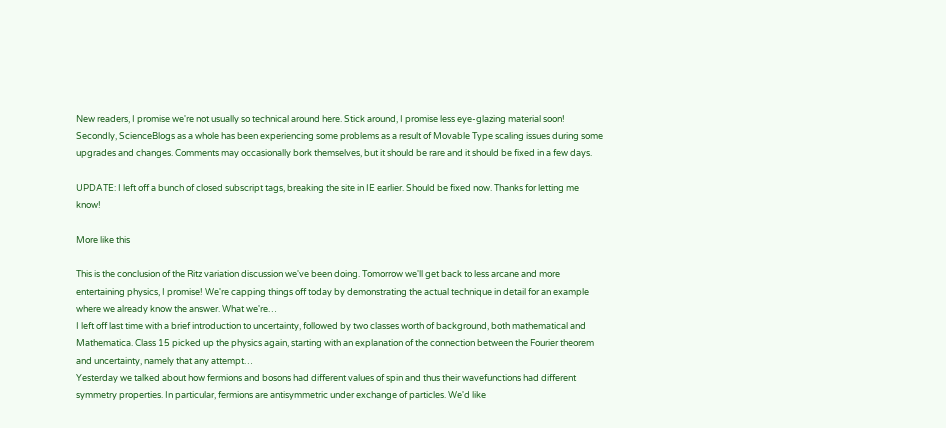New readers, I promise we're not usually so technical around here. Stick around, I promise less eye-glazing material soon! Secondly, ScienceBlogs as a whole has been experiencing some problems as a result of Movable Type scaling issues during some upgrades and changes. Comments may occasionally bork themselves, but it should be rare and it should be fixed in a few days.

UPDATE: I left off a bunch of closed subscript tags, breaking the site in IE earlier. Should be fixed now. Thanks for letting me know!

More like this

This is the conclusion of the Ritz variation discussion we've been doing. Tomorrow we'll get back to less arcane and more entertaining physics, I promise! We're capping things off today by demonstrating the actual technique in detail for an example where we already know the answer. What we're…
I left off last time with a brief introduction to uncertainty, followed by two classes worth of background, both mathematical and Mathematica. Class 15 picked up the physics again, starting with an explanation of the connection between the Fourier theorem and uncertainty, namely that any attempt…
Yesterday we talked about how fermions and bosons had different values of spin and thus their wavefunctions had different symmetry properties. In particular, fermions are antisymmetric under exchange of particles. We'd like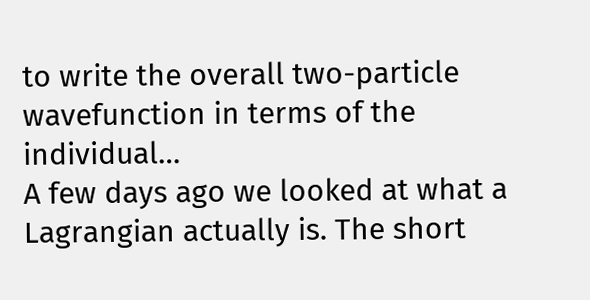to write the overall two-particle wavefunction in terms of the individual…
A few days ago we looked at what a Lagrangian actually is. The short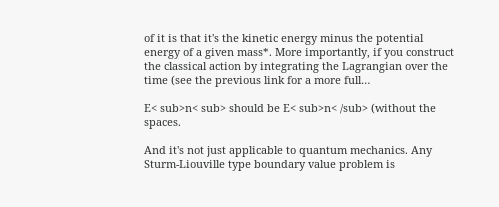of it is that it's the kinetic energy minus the potential energy of a given mass*. More importantly, if you construct the classical action by integrating the Lagrangian over the time (see the previous link for a more full…

E< sub>n< sub> should be E< sub>n< /sub> (without the spaces.

And it's not just applicable to quantum mechanics. Any Sturm-Liouville type boundary value problem is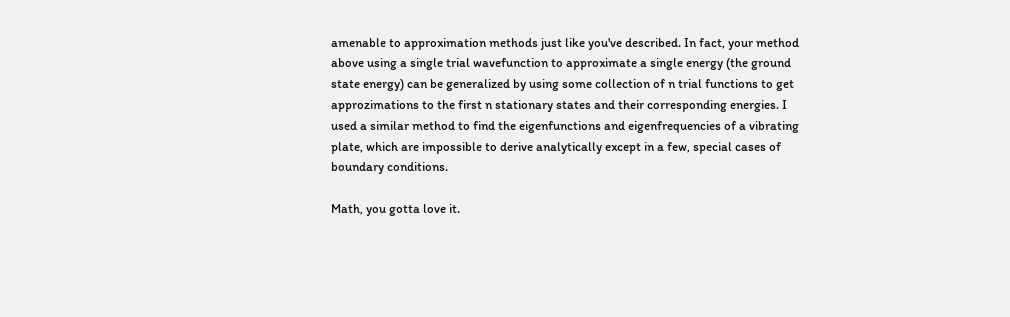amenable to approximation methods just like you've described. In fact, your method above using a single trial wavefunction to approximate a single energy (the ground state energy) can be generalized by using some collection of n trial functions to get approzimations to the first n stationary states and their corresponding energies. I used a similar method to find the eigenfunctions and eigenfrequencies of a vibrating plate, which are impossible to derive analytically except in a few, special cases of boundary conditions.

Math, you gotta love it.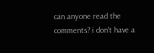can anyone read the comments? i don't have a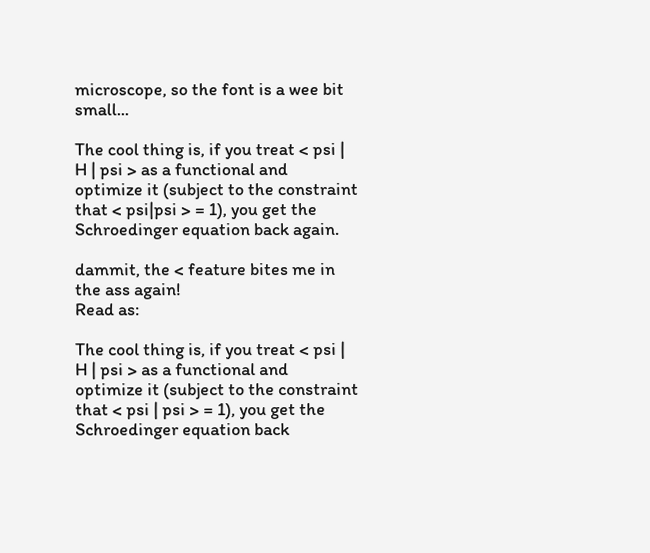microscope, so the font is a wee bit small...

The cool thing is, if you treat < psi | H | psi > as a functional and optimize it (subject to the constraint that < psi|psi > = 1), you get the Schroedinger equation back again.

dammit, the < feature bites me in the ass again!
Read as:

The cool thing is, if you treat < psi | H | psi > as a functional and optimize it (subject to the constraint that < psi | psi > = 1), you get the Schroedinger equation back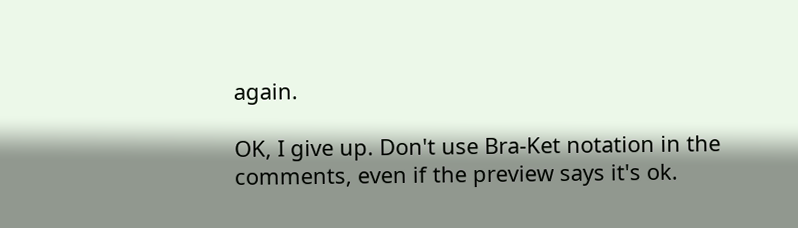again.

OK, I give up. Don't use Bra-Ket notation in the comments, even if the preview says it's ok.